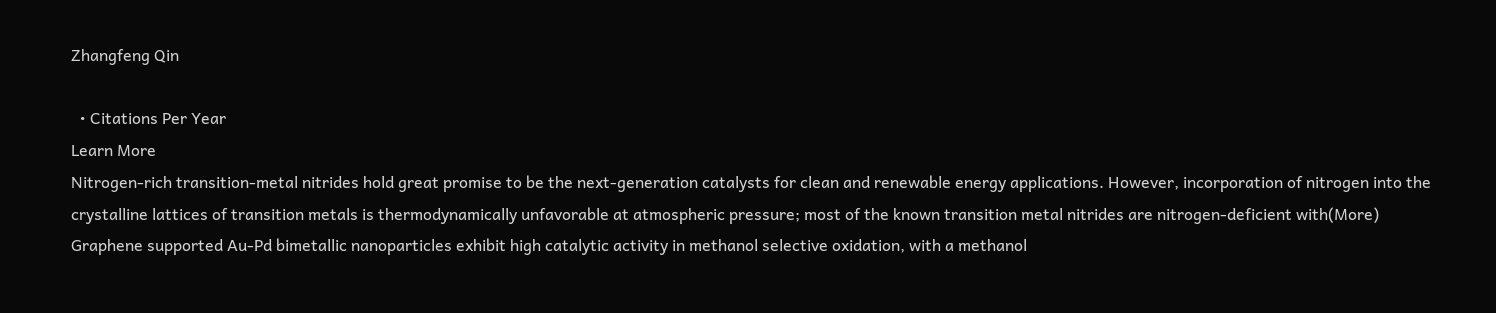Zhangfeng Qin

  • Citations Per Year
Learn More
Nitrogen-rich transition-metal nitrides hold great promise to be the next-generation catalysts for clean and renewable energy applications. However, incorporation of nitrogen into the crystalline lattices of transition metals is thermodynamically unfavorable at atmospheric pressure; most of the known transition metal nitrides are nitrogen-deficient with(More)
Graphene supported Au-Pd bimetallic nanoparticles exhibit high catalytic activity in methanol selective oxidation, with a methanol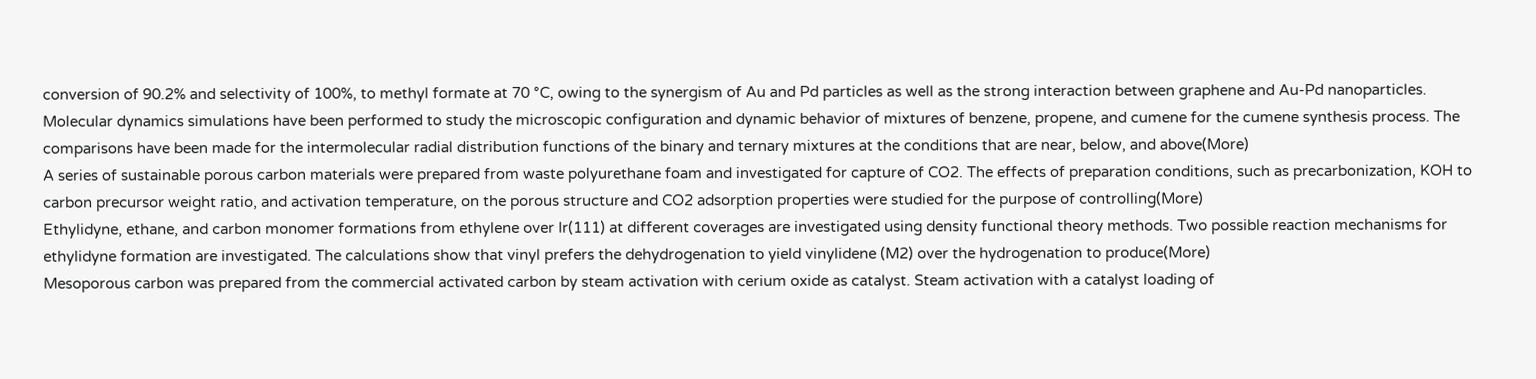conversion of 90.2% and selectivity of 100%, to methyl formate at 70 °C, owing to the synergism of Au and Pd particles as well as the strong interaction between graphene and Au-Pd nanoparticles.
Molecular dynamics simulations have been performed to study the microscopic configuration and dynamic behavior of mixtures of benzene, propene, and cumene for the cumene synthesis process. The comparisons have been made for the intermolecular radial distribution functions of the binary and ternary mixtures at the conditions that are near, below, and above(More)
A series of sustainable porous carbon materials were prepared from waste polyurethane foam and investigated for capture of CO2. The effects of preparation conditions, such as precarbonization, KOH to carbon precursor weight ratio, and activation temperature, on the porous structure and CO2 adsorption properties were studied for the purpose of controlling(More)
Ethylidyne, ethane, and carbon monomer formations from ethylene over Ir(111) at different coverages are investigated using density functional theory methods. Two possible reaction mechanisms for ethylidyne formation are investigated. The calculations show that vinyl prefers the dehydrogenation to yield vinylidene (M2) over the hydrogenation to produce(More)
Mesoporous carbon was prepared from the commercial activated carbon by steam activation with cerium oxide as catalyst. Steam activation with a catalyst loading of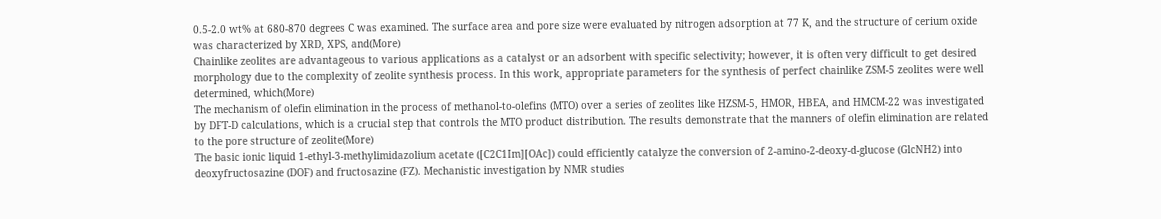0.5-2.0 wt% at 680-870 degrees C was examined. The surface area and pore size were evaluated by nitrogen adsorption at 77 K, and the structure of cerium oxide was characterized by XRD, XPS, and(More)
Chainlike zeolites are advantageous to various applications as a catalyst or an adsorbent with specific selectivity; however, it is often very difficult to get desired morphology due to the complexity of zeolite synthesis process. In this work, appropriate parameters for the synthesis of perfect chainlike ZSM-5 zeolites were well determined, which(More)
The mechanism of olefin elimination in the process of methanol-to-olefins (MTO) over a series of zeolites like HZSM-5, HMOR, HBEA, and HMCM-22 was investigated by DFT-D calculations, which is a crucial step that controls the MTO product distribution. The results demonstrate that the manners of olefin elimination are related to the pore structure of zeolite(More)
The basic ionic liquid 1-ethyl-3-methylimidazolium acetate ([C2C1Im][OAc]) could efficiently catalyze the conversion of 2-amino-2-deoxy-d-glucose (GlcNH2) into deoxyfructosazine (DOF) and fructosazine (FZ). Mechanistic investigation by NMR studies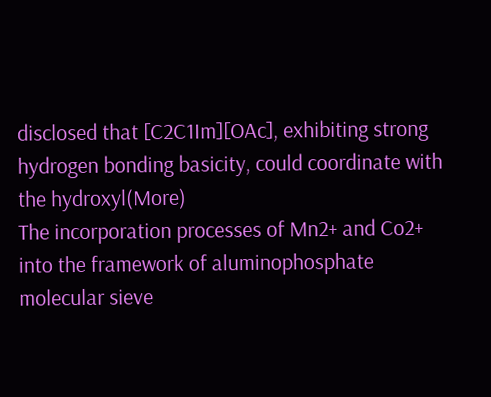disclosed that [C2C1Im][OAc], exhibiting strong hydrogen bonding basicity, could coordinate with the hydroxyl(More)
The incorporation processes of Mn2+ and Co2+ into the framework of aluminophosphate molecular sieve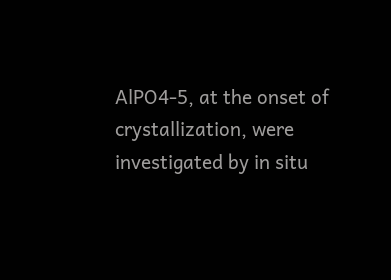AlPO4-5, at the onset of crystallization, were investigated by in situ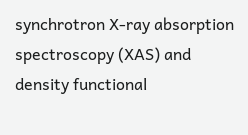synchrotron X-ray absorption spectroscopy (XAS) and density functional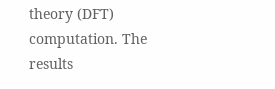theory (DFT) computation. The results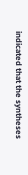indicated that the syntheses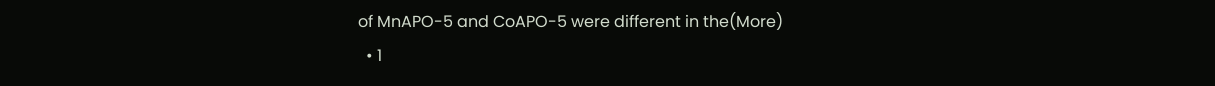of MnAPO-5 and CoAPO-5 were different in the(More)
  • 1